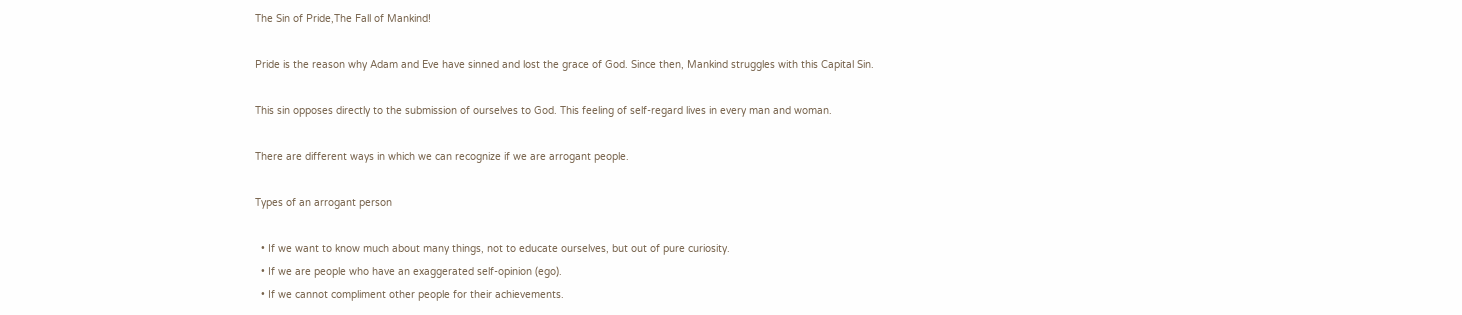The Sin of Pride,The Fall of Mankind!

Pride is the reason why Adam and Eve have sinned and lost the grace of God. Since then, Mankind struggles with this Capital Sin.

This sin opposes directly to the submission of ourselves to God. This feeling of self-regard lives in every man and woman.

There are different ways in which we can recognize if we are arrogant people.

Types of an arrogant person

  • If we want to know much about many things, not to educate ourselves, but out of pure curiosity.
  • If we are people who have an exaggerated self-opinion (ego).
  • If we cannot compliment other people for their achievements.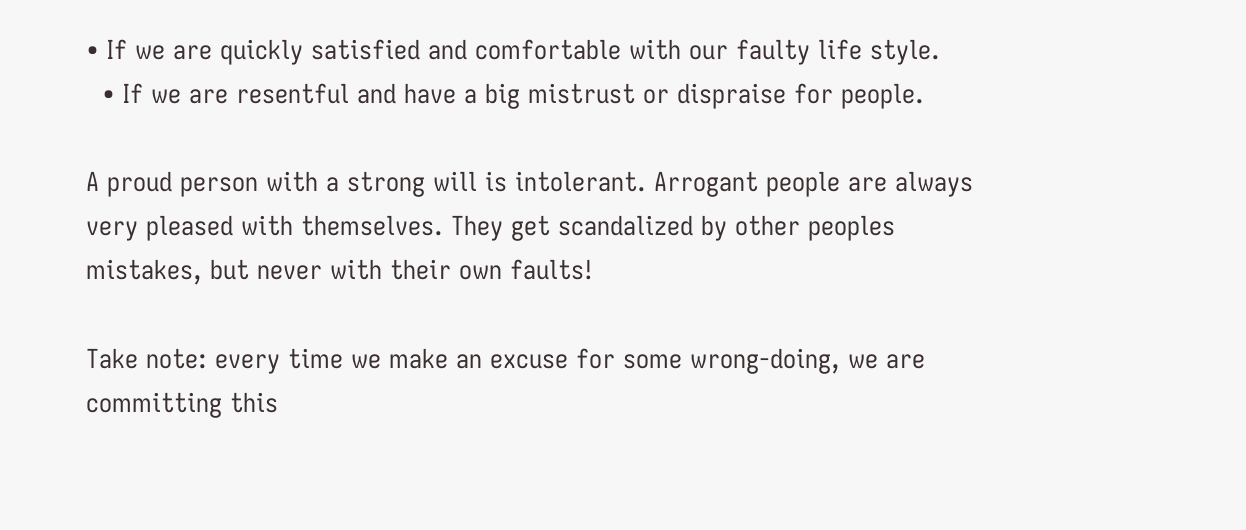• If we are quickly satisfied and comfortable with our faulty life style.
  • If we are resentful and have a big mistrust or dispraise for people.

A proud person with a strong will is intolerant. Arrogant people are always very pleased with themselves. They get scandalized by other peoples mistakes, but never with their own faults!

Take note: every time we make an excuse for some wrong-doing, we are committing this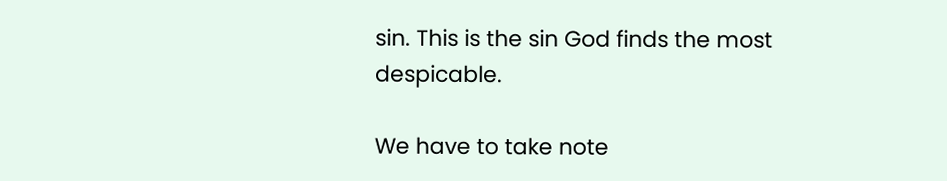sin. This is the sin God finds the most despicable.

We have to take note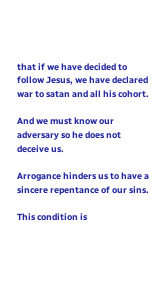that if we have decided to follow Jesus, we have declared war to satan and all his cohort.

And we must know our adversary so he does not deceive us.

Arrogance hinders us to have a sincere repentance of our sins.

This condition is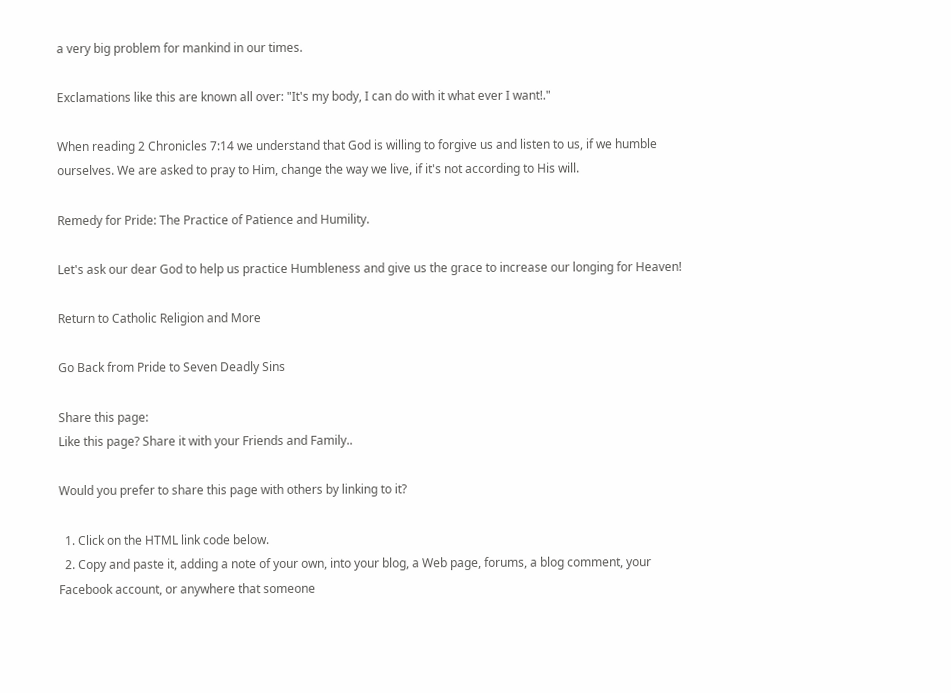a very big problem for mankind in our times.

Exclamations like this are known all over: "It's my body, I can do with it what ever I want!."

When reading 2 Chronicles 7:14 we understand that God is willing to forgive us and listen to us, if we humble ourselves. We are asked to pray to Him, change the way we live, if it's not according to His will.

Remedy for Pride: The Practice of Patience and Humility.

Let's ask our dear God to help us practice Humbleness and give us the grace to increase our longing for Heaven!

Return to Catholic Religion and More

Go Back from Pride to Seven Deadly Sins

Share this page:
Like this page? Share it with your Friends and Family..

Would you prefer to share this page with others by linking to it?

  1. Click on the HTML link code below.
  2. Copy and paste it, adding a note of your own, into your blog, a Web page, forums, a blog comment, your Facebook account, or anywhere that someone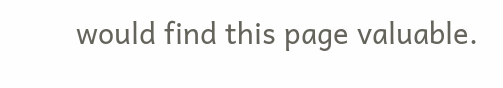would find this page valuable.